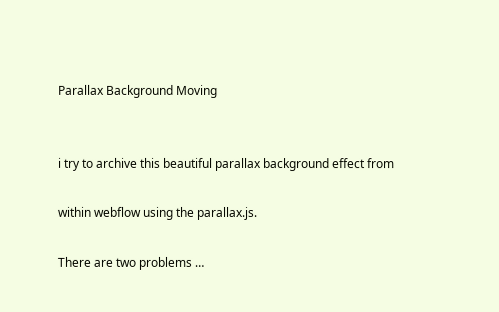Parallax Background Moving


i try to archive this beautiful parallax background effect from

within webflow using the parallax.js.

There are two problems …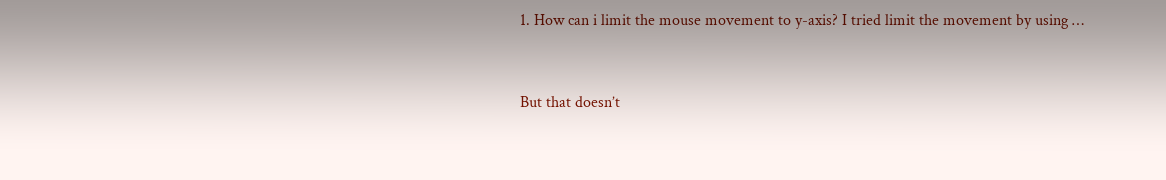1. How can i limit the mouse movement to y-axis? I tried limit the movement by using …


But that doesn’t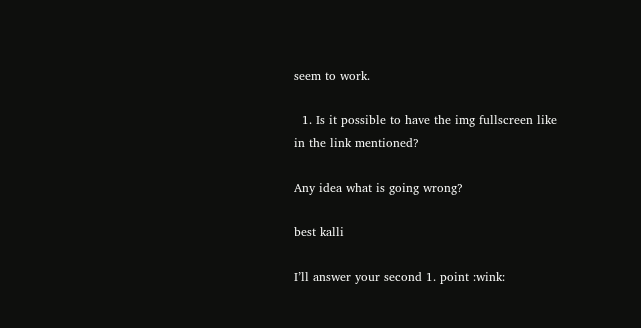seem to work.

  1. Is it possible to have the img fullscreen like in the link mentioned?

Any idea what is going wrong?

best kalli

I’ll answer your second 1. point :wink: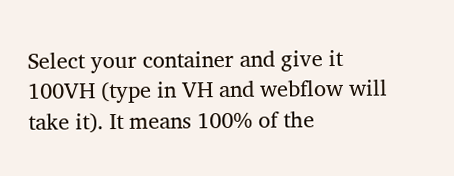Select your container and give it 100VH (type in VH and webflow will take it). It means 100% of the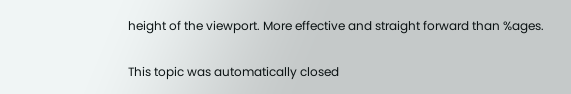height of the viewport. More effective and straight forward than %ages.

This topic was automatically closed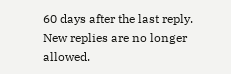60 days after the last reply. New replies are no longer allowed.